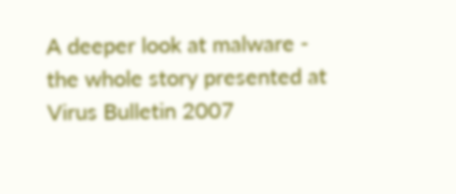A deeper look at malware - the whole story presented at Virus Bulletin 2007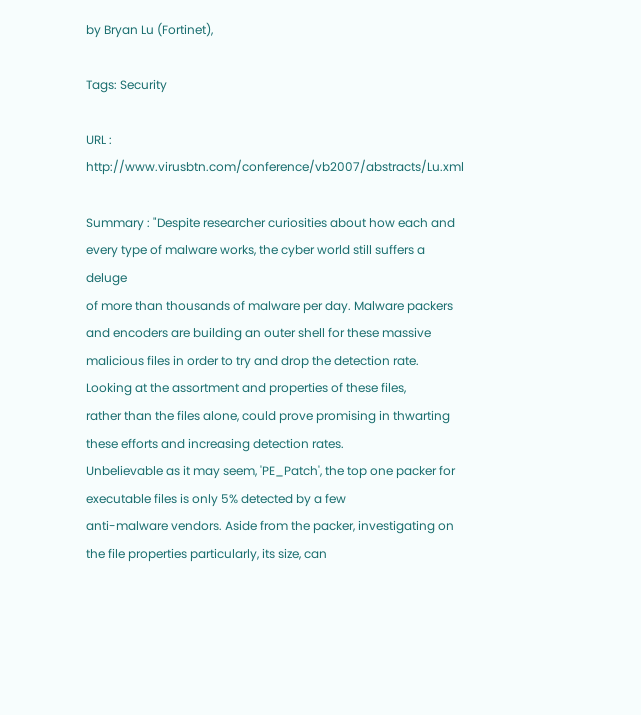by Bryan Lu (Fortinet),

Tags: Security

URL : http://www.virusbtn.com/conference/vb2007/abstracts/Lu.xml

Summary : "Despite researcher curiosities about how each and every type of malware works, the cyber world still suffers a deluge
of more than thousands of malware per day. Malware packers and encoders are building an outer shell for these massive
malicious files in order to try and drop the detection rate. Looking at the assortment and properties of these files,
rather than the files alone, could prove promising in thwarting these efforts and increasing detection rates.
Unbelievable as it may seem, 'PE_Patch', the top one packer for executable files is only 5% detected by a few
anti-malware vendors. Aside from the packer, investigating on the file properties particularly, its size, can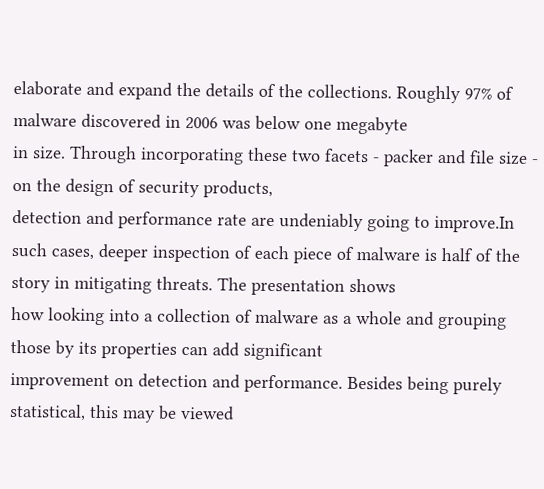elaborate and expand the details of the collections. Roughly 97% of malware discovered in 2006 was below one megabyte
in size. Through incorporating these two facets - packer and file size - on the design of security products,
detection and performance rate are undeniably going to improve.In such cases, deeper inspection of each piece of malware is half of the story in mitigating threats. The presentation shows
how looking into a collection of malware as a whole and grouping those by its properties can add significant
improvement on detection and performance. Besides being purely statistical, this may be viewed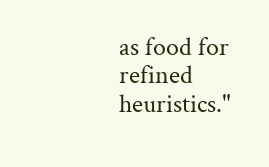as food for
refined heuristics."